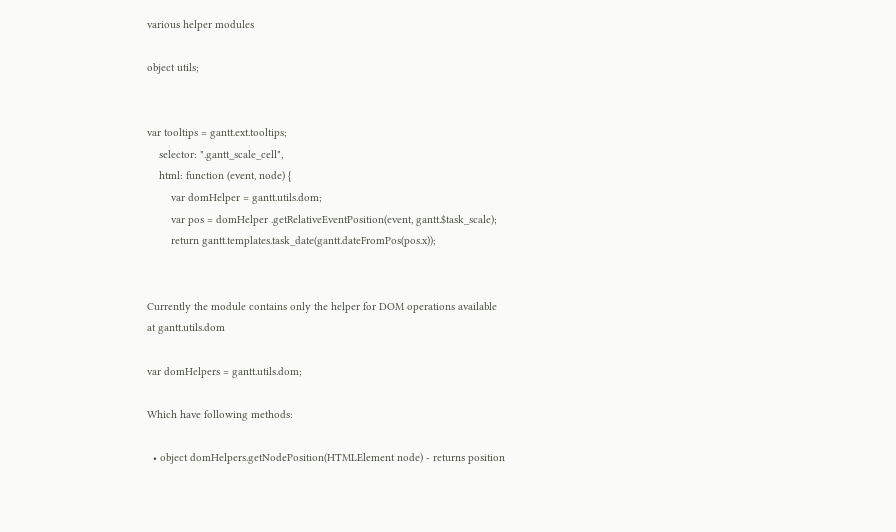various helper modules

object utils;


var tooltips = gantt.ext.tooltips;
    selector: ".gantt_scale_cell",
    html: function (event, node) {
        var domHelper = gantt.utils.dom;
        var pos = domHelper .getRelativeEventPosition(event, gantt.$task_scale);
        return gantt.templates.task_date(gantt.dateFromPos(pos.x));


Currently the module contains only the helper for DOM operations available at gantt.utils.dom

var domHelpers = gantt.utils.dom;

Which have following methods:

  • object domHelpers.getNodePosition(HTMLElement node) - returns position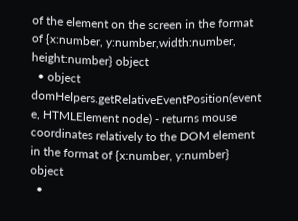of the element on the screen in the format of {x:number, y:number,width:number, height:number} object
  • object domHelpers.getRelativeEventPosition(event e, HTMLElement node) - returns mouse coordinates relatively to the DOM element in the format of {x:number, y:number} object
  •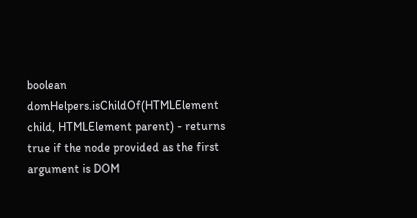boolean domHelpers.isChildOf(HTMLElement child, HTMLElement parent) - returns true if the node provided as the first argument is DOM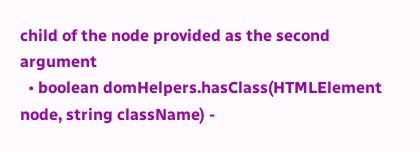child of the node provided as the second argument
  • boolean domHelpers.hasClass(HTMLElement node, string className) -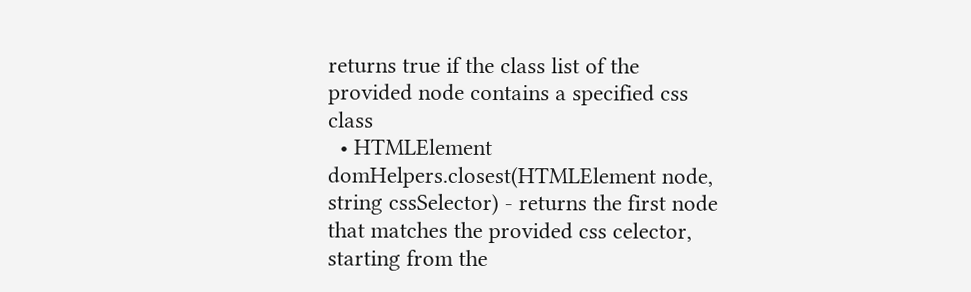returns true if the class list of the provided node contains a specified css class
  • HTMLElement domHelpers.closest(HTMLElement node, string cssSelector) - returns the first node that matches the provided css celector, starting from the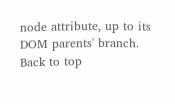node attribute, up to its DOM parents' branch.
Back to top